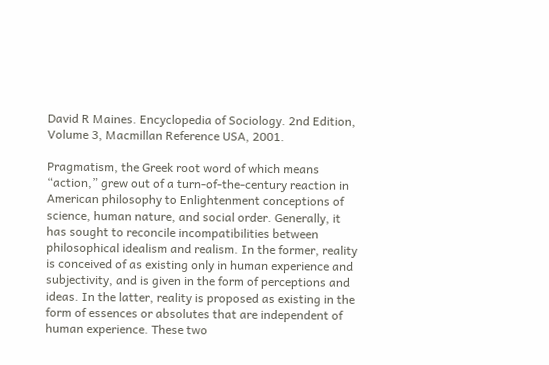David R Maines. Encyclopedia of Sociology. 2nd Edition, Volume 3, Macmillan Reference USA, 2001.

Pragmatism, the Greek root word of which means “action,” grew out of a turn-of-the-century reaction in American philosophy to Enlightenment conceptions of science, human nature, and social order. Generally, it has sought to reconcile incompatibilities between philosophical idealism and realism. In the former, reality is conceived of as existing only in human experience and subjectivity, and is given in the form of perceptions and ideas. In the latter, reality is proposed as existing in the form of essences or absolutes that are independent of human experience. These two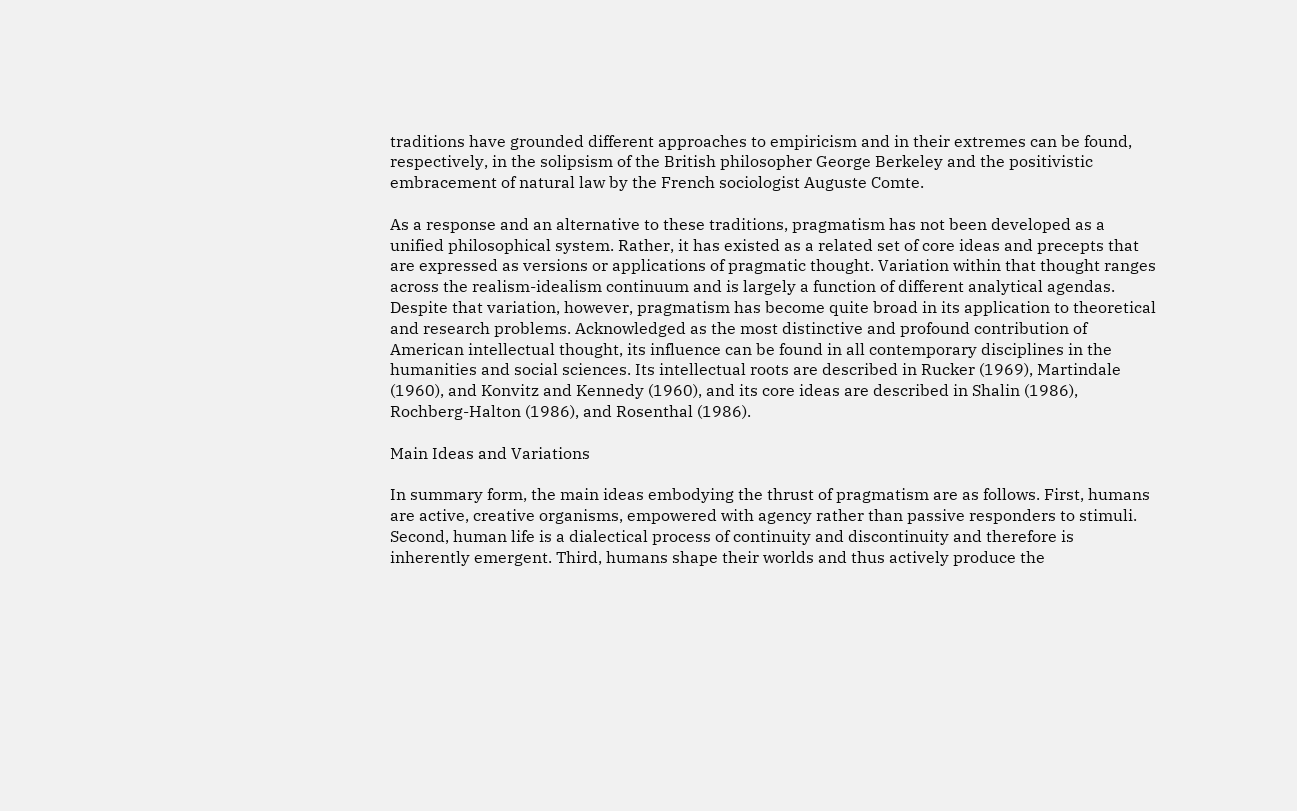traditions have grounded different approaches to empiricism and in their extremes can be found, respectively, in the solipsism of the British philosopher George Berkeley and the positivistic embracement of natural law by the French sociologist Auguste Comte.

As a response and an alternative to these traditions, pragmatism has not been developed as a unified philosophical system. Rather, it has existed as a related set of core ideas and precepts that are expressed as versions or applications of pragmatic thought. Variation within that thought ranges across the realism-idealism continuum and is largely a function of different analytical agendas. Despite that variation, however, pragmatism has become quite broad in its application to theoretical and research problems. Acknowledged as the most distinctive and profound contribution of American intellectual thought, its influence can be found in all contemporary disciplines in the humanities and social sciences. Its intellectual roots are described in Rucker (1969), Martindale (1960), and Konvitz and Kennedy (1960), and its core ideas are described in Shalin (1986), Rochberg-Halton (1986), and Rosenthal (1986).

Main Ideas and Variations

In summary form, the main ideas embodying the thrust of pragmatism are as follows. First, humans are active, creative organisms, empowered with agency rather than passive responders to stimuli. Second, human life is a dialectical process of continuity and discontinuity and therefore is inherently emergent. Third, humans shape their worlds and thus actively produce the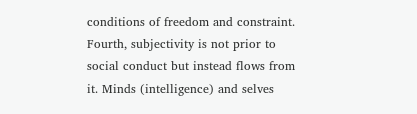conditions of freedom and constraint. Fourth, subjectivity is not prior to social conduct but instead flows from it. Minds (intelligence) and selves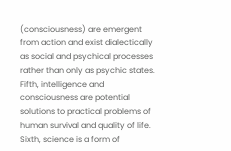(consciousness) are emergent from action and exist dialectically as social and psychical processes rather than only as psychic states. Fifth, intelligence and consciousness are potential solutions to practical problems of human survival and quality of life. Sixth, science is a form of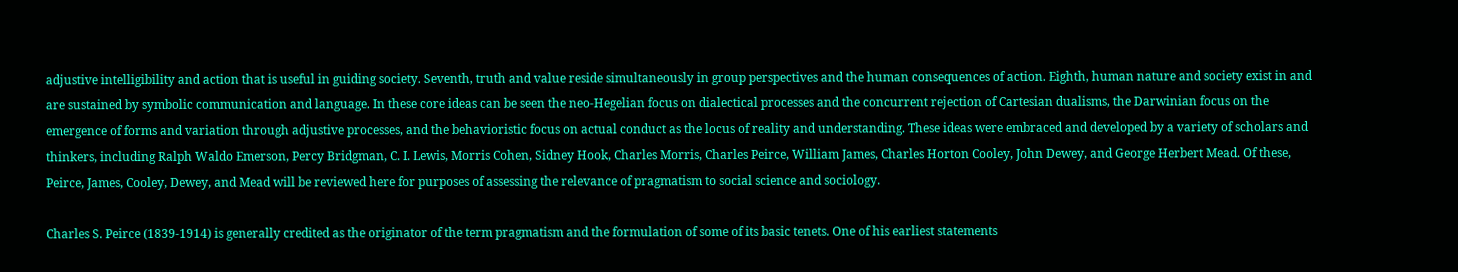adjustive intelligibility and action that is useful in guiding society. Seventh, truth and value reside simultaneously in group perspectives and the human consequences of action. Eighth, human nature and society exist in and are sustained by symbolic communication and language. In these core ideas can be seen the neo-Hegelian focus on dialectical processes and the concurrent rejection of Cartesian dualisms, the Darwinian focus on the emergence of forms and variation through adjustive processes, and the behavioristic focus on actual conduct as the locus of reality and understanding. These ideas were embraced and developed by a variety of scholars and thinkers, including Ralph Waldo Emerson, Percy Bridgman, C. I. Lewis, Morris Cohen, Sidney Hook, Charles Morris, Charles Peirce, William James, Charles Horton Cooley, John Dewey, and George Herbert Mead. Of these, Peirce, James, Cooley, Dewey, and Mead will be reviewed here for purposes of assessing the relevance of pragmatism to social science and sociology.

Charles S. Peirce (1839-1914) is generally credited as the originator of the term pragmatism and the formulation of some of its basic tenets. One of his earliest statements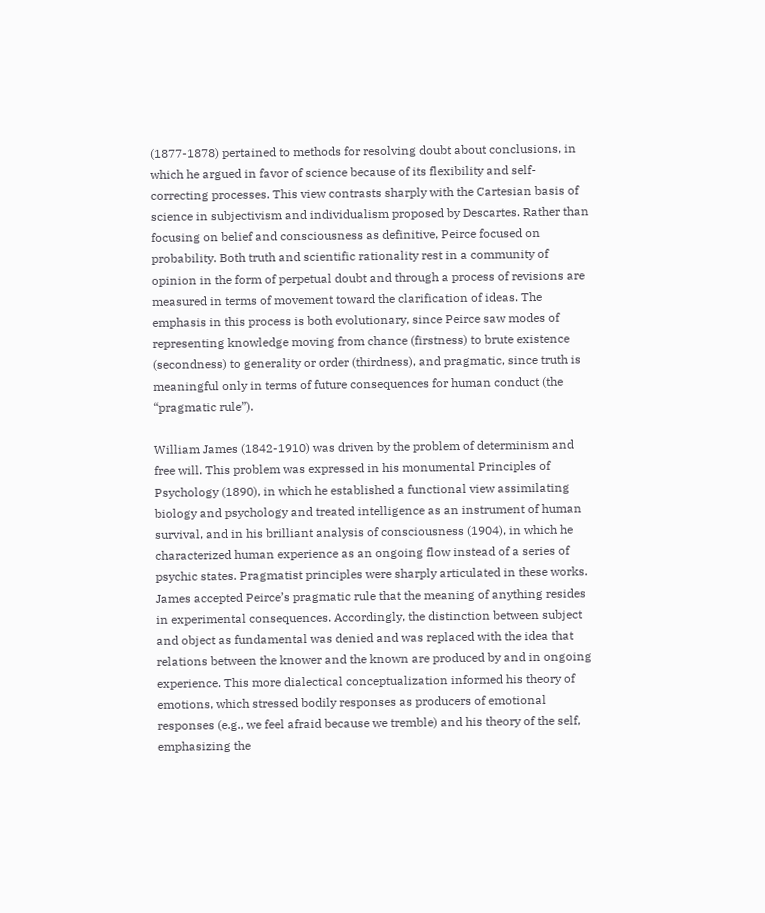(1877-1878) pertained to methods for resolving doubt about conclusions, in which he argued in favor of science because of its flexibility and self-correcting processes. This view contrasts sharply with the Cartesian basis of science in subjectivism and individualism proposed by Descartes. Rather than focusing on belief and consciousness as definitive, Peirce focused on probability. Both truth and scientific rationality rest in a community of opinion in the form of perpetual doubt and through a process of revisions are measured in terms of movement toward the clarification of ideas. The emphasis in this process is both evolutionary, since Peirce saw modes of representing knowledge moving from chance (firstness) to brute existence (secondness) to generality or order (thirdness), and pragmatic, since truth is meaningful only in terms of future consequences for human conduct (the “pragmatic rule”).

William James (1842-1910) was driven by the problem of determinism and free will. This problem was expressed in his monumental Principles of Psychology (1890), in which he established a functional view assimilating biology and psychology and treated intelligence as an instrument of human survival, and in his brilliant analysis of consciousness (1904), in which he characterized human experience as an ongoing flow instead of a series of psychic states. Pragmatist principles were sharply articulated in these works. James accepted Peirce’s pragmatic rule that the meaning of anything resides in experimental consequences. Accordingly, the distinction between subject and object as fundamental was denied and was replaced with the idea that relations between the knower and the known are produced by and in ongoing experience. This more dialectical conceptualization informed his theory of emotions, which stressed bodily responses as producers of emotional responses (e.g., we feel afraid because we tremble) and his theory of the self, emphasizing the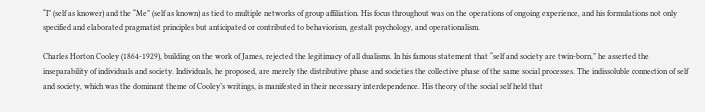“I” (self as knower) and the “Me” (self as known) as tied to multiple networks of group affiliation. His focus throughout was on the operations of ongoing experience, and his formulations not only specified and elaborated pragmatist principles but anticipated or contributed to behaviorism, gestalt psychology, and operationalism.

Charles Horton Cooley (1864-1929), building on the work of James, rejected the legitimacy of all dualisms. In his famous statement that “self and society are twin-born,” he asserted the inseparability of individuals and society. Individuals, he proposed, are merely the distributive phase and societies the collective phase of the same social processes. The indissoluble connection of self and society, which was the dominant theme of Cooley’s writings, is manifested in their necessary interdependence. His theory of the social self held that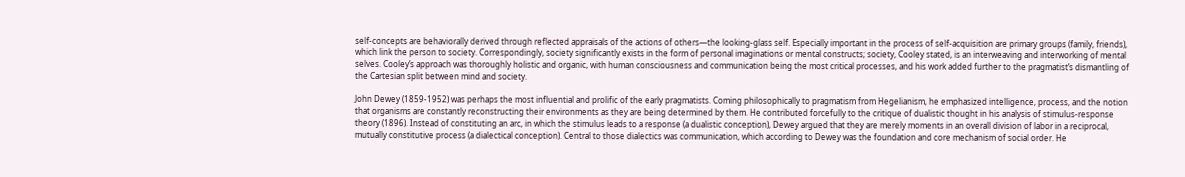self-concepts are behaviorally derived through reflected appraisals of the actions of others—the looking-glass self. Especially important in the process of self-acquisition are primary groups (family, friends), which link the person to society. Correspondingly, society significantly exists in the form of personal imaginations or mental constructs; society, Cooley stated, is an interweaving and interworking of mental selves. Cooley’s approach was thoroughly holistic and organic, with human consciousness and communication being the most critical processes, and his work added further to the pragmatist’s dismantling of the Cartesian split between mind and society.

John Dewey (1859-1952) was perhaps the most influential and prolific of the early pragmatists. Coming philosophically to pragmatism from Hegelianism, he emphasized intelligence, process, and the notion that organisms are constantly reconstructing their environments as they are being determined by them. He contributed forcefully to the critique of dualistic thought in his analysis of stimulus-response theory (1896). Instead of constituting an arc, in which the stimulus leads to a response (a dualistic conception), Dewey argued that they are merely moments in an overall division of labor in a reciprocal, mutually constitutive process (a dialectical conception). Central to those dialectics was communication, which according to Dewey was the foundation and core mechanism of social order. He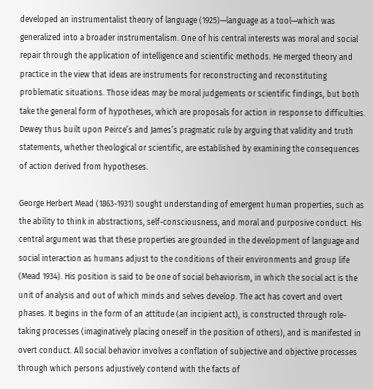developed an instrumentalist theory of language (1925)—language as a tool—which was generalized into a broader instrumentalism. One of his central interests was moral and social repair through the application of intelligence and scientific methods. He merged theory and practice in the view that ideas are instruments for reconstructing and reconstituting problematic situations. Those ideas may be moral judgements or scientific findings, but both take the general form of hypotheses, which are proposals for action in response to difficulties. Dewey thus built upon Peirce’s and James’s pragmatic rule by arguing that validity and truth statements, whether theological or scientific, are established by examining the consequences of action derived from hypotheses.

George Herbert Mead (1863-1931) sought understanding of emergent human properties, such as the ability to think in abstractions, self-consciousness, and moral and purposive conduct. His central argument was that these properties are grounded in the development of language and social interaction as humans adjust to the conditions of their environments and group life (Mead 1934). His position is said to be one of social behaviorism, in which the social act is the unit of analysis and out of which minds and selves develop. The act has covert and overt phases. It begins in the form of an attitude (an incipient act), is constructed through role-taking processes (imaginatively placing oneself in the position of others), and is manifested in overt conduct. All social behavior involves a conflation of subjective and objective processes through which persons adjustively contend with the facts of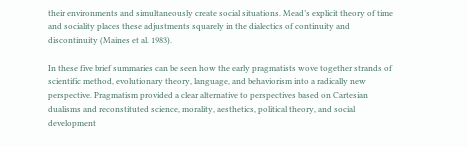their environments and simultaneously create social situations. Mead’s explicit theory of time and sociality places these adjustments squarely in the dialectics of continuity and discontinuity (Maines et al. 1983).

In these five brief summaries can be seen how the early pragmatists wove together strands of scientific method, evolutionary theory, language, and behaviorism into a radically new perspective. Pragmatism provided a clear alternative to perspectives based on Cartesian dualisms and reconstituted science, morality, aesthetics, political theory, and social development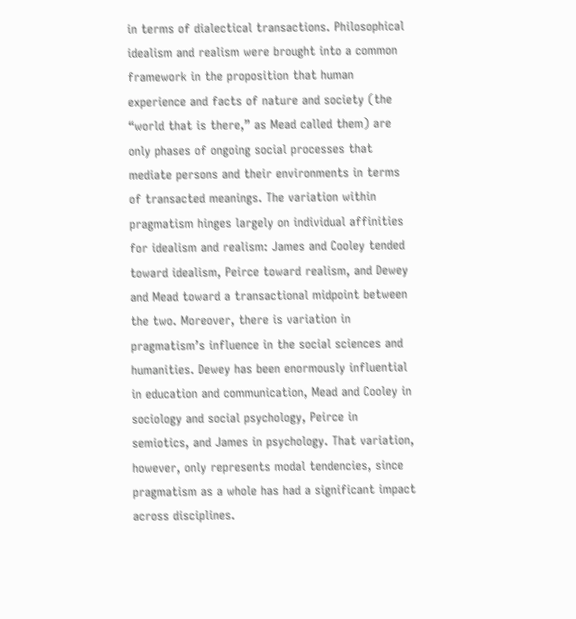in terms of dialectical transactions. Philosophical idealism and realism were brought into a common framework in the proposition that human experience and facts of nature and society (the “world that is there,” as Mead called them) are only phases of ongoing social processes that mediate persons and their environments in terms of transacted meanings. The variation within pragmatism hinges largely on individual affinities for idealism and realism: James and Cooley tended toward idealism, Peirce toward realism, and Dewey and Mead toward a transactional midpoint between the two. Moreover, there is variation in pragmatism’s influence in the social sciences and humanities. Dewey has been enormously influential in education and communication, Mead and Cooley in sociology and social psychology, Peirce in semiotics, and James in psychology. That variation, however, only represents modal tendencies, since pragmatism as a whole has had a significant impact across disciplines.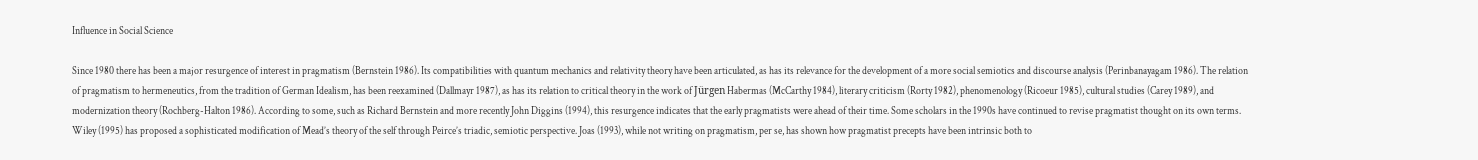Influence in Social Science

Since 1980 there has been a major resurgence of interest in pragmatism (Bernstein 1986). Its compatibilities with quantum mechanics and relativity theory have been articulated, as has its relevance for the development of a more social semiotics and discourse analysis (Perinbanayagam 1986). The relation of pragmatism to hermeneutics, from the tradition of German Idealism, has been reexamined (Dallmayr 1987), as has its relation to critical theory in the work of Jürgen Habermas (McCarthy 1984), literary criticism (Rorty 1982), phenomenology (Ricoeur 1985), cultural studies (Carey 1989), and modernization theory (Rochberg-Halton 1986). According to some, such as Richard Bernstein and more recently John Diggins (1994), this resurgence indicates that the early pragmatists were ahead of their time. Some scholars in the 1990s have continued to revise pragmatist thought on its own terms. Wiley (1995) has proposed a sophisticated modification of Mead’s theory of the self through Peirce’s triadic, semiotic perspective. Joas (1993), while not writing on pragmatism, per se, has shown how pragmatist precepts have been intrinsic both to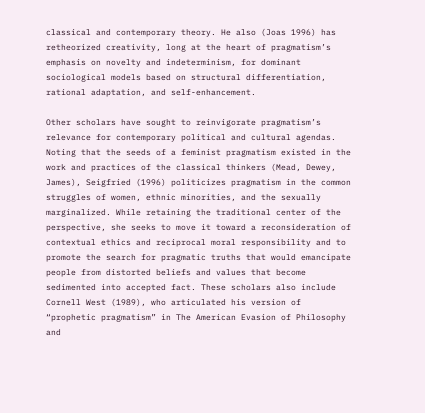classical and contemporary theory. He also (Joas 1996) has retheorized creativity, long at the heart of pragmatism’s emphasis on novelty and indeterminism, for dominant sociological models based on structural differentiation, rational adaptation, and self-enhancement.

Other scholars have sought to reinvigorate pragmatism’s relevance for contemporary political and cultural agendas. Noting that the seeds of a feminist pragmatism existed in the work and practices of the classical thinkers (Mead, Dewey, James), Seigfried (1996) politicizes pragmatism in the common struggles of women, ethnic minorities, and the sexually marginalized. While retaining the traditional center of the perspective, she seeks to move it toward a reconsideration of contextual ethics and reciprocal moral responsibility and to promote the search for pragmatic truths that would emancipate people from distorted beliefs and values that become sedimented into accepted fact. These scholars also include Cornell West (1989), who articulated his version of “prophetic pragmatism” in The American Evasion of Philosophy and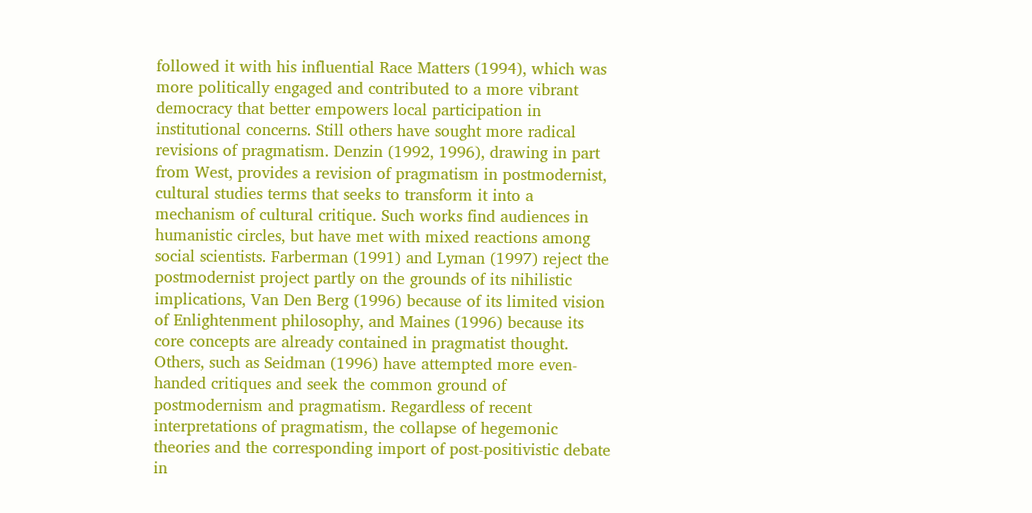followed it with his influential Race Matters (1994), which was more politically engaged and contributed to a more vibrant democracy that better empowers local participation in institutional concerns. Still others have sought more radical revisions of pragmatism. Denzin (1992, 1996), drawing in part from West, provides a revision of pragmatism in postmodernist, cultural studies terms that seeks to transform it into a mechanism of cultural critique. Such works find audiences in humanistic circles, but have met with mixed reactions among social scientists. Farberman (1991) and Lyman (1997) reject the postmodernist project partly on the grounds of its nihilistic implications, Van Den Berg (1996) because of its limited vision of Enlightenment philosophy, and Maines (1996) because its core concepts are already contained in pragmatist thought. Others, such as Seidman (1996) have attempted more even-handed critiques and seek the common ground of postmodernism and pragmatism. Regardless of recent interpretations of pragmatism, the collapse of hegemonic theories and the corresponding import of post-positivistic debate in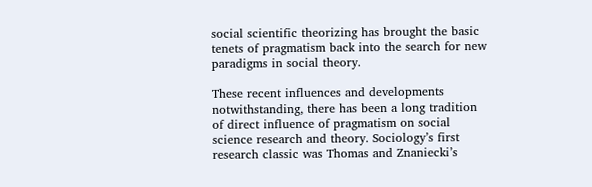social scientific theorizing has brought the basic tenets of pragmatism back into the search for new paradigms in social theory.

These recent influences and developments notwithstanding, there has been a long tradition of direct influence of pragmatism on social science research and theory. Sociology’s first research classic was Thomas and Znaniecki’s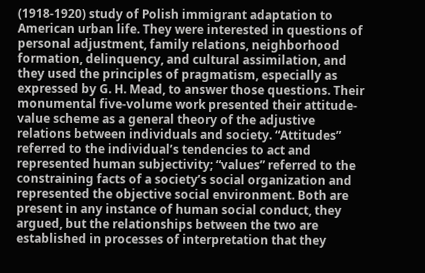(1918-1920) study of Polish immigrant adaptation to American urban life. They were interested in questions of personal adjustment, family relations, neighborhood formation, delinquency, and cultural assimilation, and they used the principles of pragmatism, especially as expressed by G. H. Mead, to answer those questions. Their monumental five-volume work presented their attitude-value scheme as a general theory of the adjustive relations between individuals and society. “Attitudes” referred to the individual’s tendencies to act and represented human subjectivity; “values” referred to the constraining facts of a society’s social organization and represented the objective social environment. Both are present in any instance of human social conduct, they argued, but the relationships between the two are established in processes of interpretation that they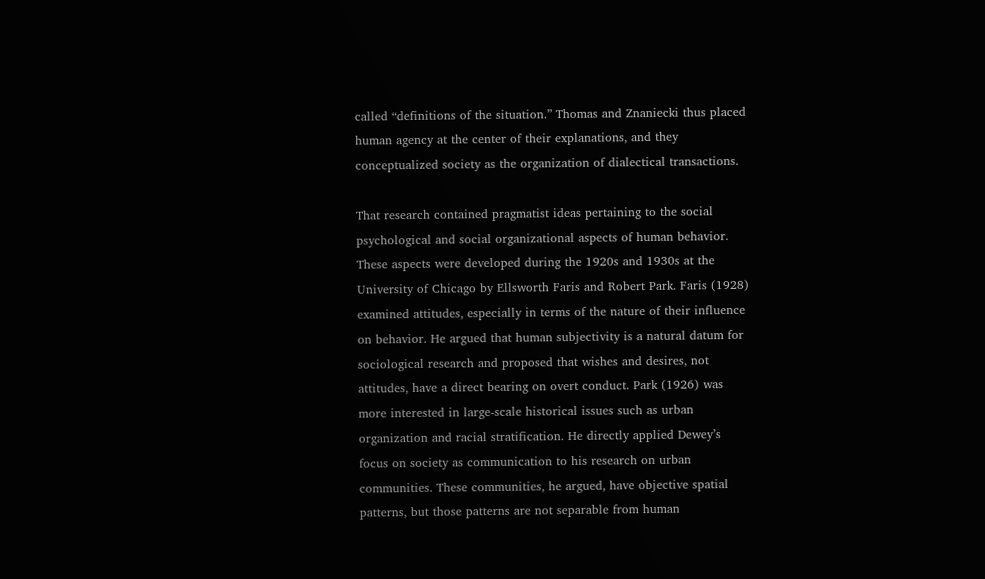called “definitions of the situation.” Thomas and Znaniecki thus placed human agency at the center of their explanations, and they conceptualized society as the organization of dialectical transactions.

That research contained pragmatist ideas pertaining to the social psychological and social organizational aspects of human behavior. These aspects were developed during the 1920s and 1930s at the University of Chicago by Ellsworth Faris and Robert Park. Faris (1928) examined attitudes, especially in terms of the nature of their influence on behavior. He argued that human subjectivity is a natural datum for sociological research and proposed that wishes and desires, not attitudes, have a direct bearing on overt conduct. Park (1926) was more interested in large-scale historical issues such as urban organization and racial stratification. He directly applied Dewey’s focus on society as communication to his research on urban communities. These communities, he argued, have objective spatial patterns, but those patterns are not separable from human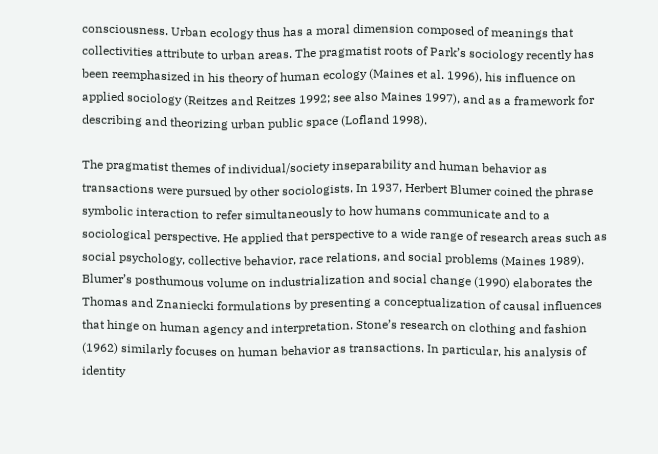consciousness. Urban ecology thus has a moral dimension composed of meanings that collectivities attribute to urban areas. The pragmatist roots of Park’s sociology recently has been reemphasized in his theory of human ecology (Maines et al. 1996), his influence on applied sociology (Reitzes and Reitzes 1992; see also Maines 1997), and as a framework for describing and theorizing urban public space (Lofland 1998).

The pragmatist themes of individual/society inseparability and human behavior as transactions were pursued by other sociologists. In 1937, Herbert Blumer coined the phrase symbolic interaction to refer simultaneously to how humans communicate and to a sociological perspective. He applied that perspective to a wide range of research areas such as social psychology, collective behavior, race relations, and social problems (Maines 1989). Blumer’s posthumous volume on industrialization and social change (1990) elaborates the Thomas and Znaniecki formulations by presenting a conceptualization of causal influences that hinge on human agency and interpretation. Stone’s research on clothing and fashion (1962) similarly focuses on human behavior as transactions. In particular, his analysis of identity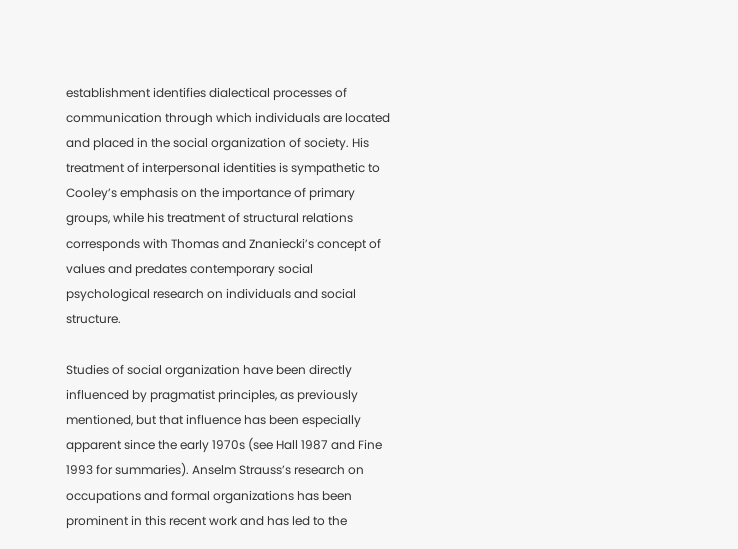establishment identifies dialectical processes of communication through which individuals are located and placed in the social organization of society. His treatment of interpersonal identities is sympathetic to Cooley’s emphasis on the importance of primary groups, while his treatment of structural relations corresponds with Thomas and Znaniecki’s concept of values and predates contemporary social psychological research on individuals and social structure.

Studies of social organization have been directly influenced by pragmatist principles, as previously mentioned, but that influence has been especially apparent since the early 1970s (see Hall 1987 and Fine 1993 for summaries). Anselm Strauss’s research on occupations and formal organizations has been prominent in this recent work and has led to the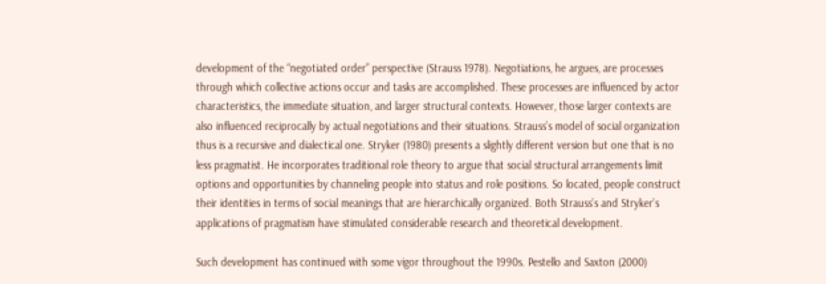development of the “negotiated order” perspective (Strauss 1978). Negotiations, he argues, are processes through which collective actions occur and tasks are accomplished. These processes are influenced by actor characteristics, the immediate situation, and larger structural contexts. However, those larger contexts are also influenced reciprocally by actual negotiations and their situations. Strauss’s model of social organization thus is a recursive and dialectical one. Stryker (1980) presents a slightly different version but one that is no less pragmatist. He incorporates traditional role theory to argue that social structural arrangements limit options and opportunities by channeling people into status and role positions. So located, people construct their identities in terms of social meanings that are hierarchically organized. Both Strauss’s and Stryker’s applications of pragmatism have stimulated considerable research and theoretical development.

Such development has continued with some vigor throughout the 1990s. Pestello and Saxton (2000)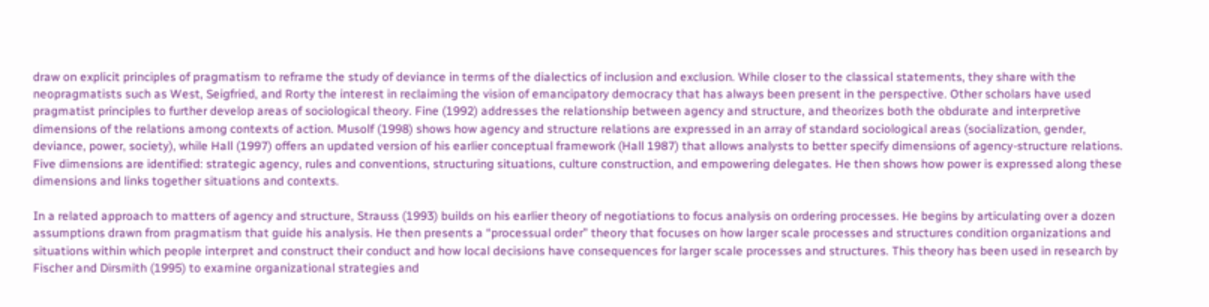draw on explicit principles of pragmatism to reframe the study of deviance in terms of the dialectics of inclusion and exclusion. While closer to the classical statements, they share with the neopragmatists such as West, Seigfried, and Rorty the interest in reclaiming the vision of emancipatory democracy that has always been present in the perspective. Other scholars have used pragmatist principles to further develop areas of sociological theory. Fine (1992) addresses the relationship between agency and structure, and theorizes both the obdurate and interpretive dimensions of the relations among contexts of action. Musolf (1998) shows how agency and structure relations are expressed in an array of standard sociological areas (socialization, gender, deviance, power, society), while Hall (1997) offers an updated version of his earlier conceptual framework (Hall 1987) that allows analysts to better specify dimensions of agency-structure relations. Five dimensions are identified: strategic agency, rules and conventions, structuring situations, culture construction, and empowering delegates. He then shows how power is expressed along these dimensions and links together situations and contexts.

In a related approach to matters of agency and structure, Strauss (1993) builds on his earlier theory of negotiations to focus analysis on ordering processes. He begins by articulating over a dozen assumptions drawn from pragmatism that guide his analysis. He then presents a “processual order” theory that focuses on how larger scale processes and structures condition organizations and situations within which people interpret and construct their conduct and how local decisions have consequences for larger scale processes and structures. This theory has been used in research by Fischer and Dirsmith (1995) to examine organizational strategies and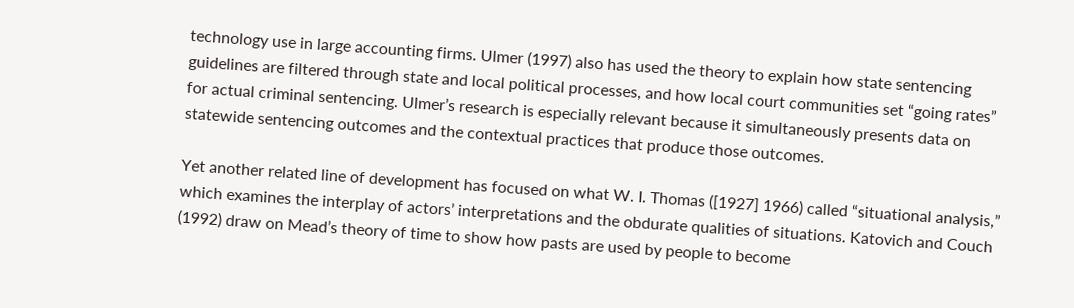technology use in large accounting firms. Ulmer (1997) also has used the theory to explain how state sentencing guidelines are filtered through state and local political processes, and how local court communities set “going rates” for actual criminal sentencing. Ulmer’s research is especially relevant because it simultaneously presents data on statewide sentencing outcomes and the contextual practices that produce those outcomes.

Yet another related line of development has focused on what W. I. Thomas ([1927] 1966) called “situational analysis,” which examines the interplay of actors’ interpretations and the obdurate qualities of situations. Katovich and Couch (1992) draw on Mead’s theory of time to show how pasts are used by people to become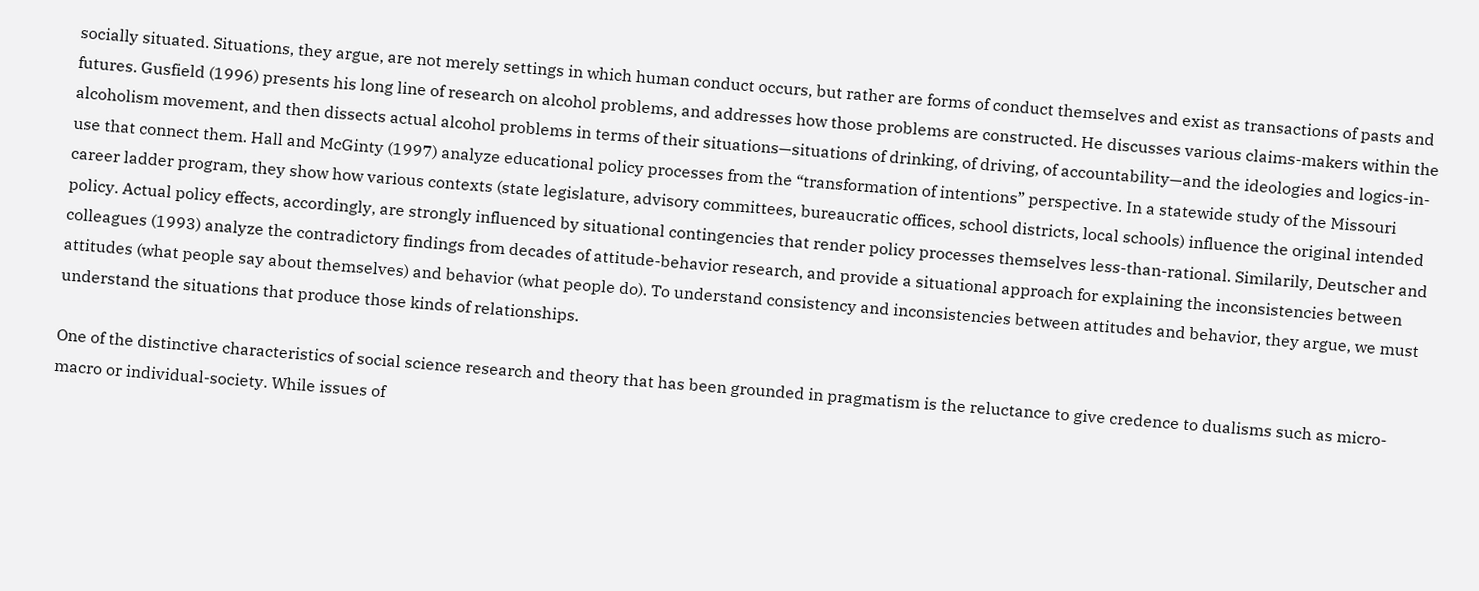socially situated. Situations, they argue, are not merely settings in which human conduct occurs, but rather are forms of conduct themselves and exist as transactions of pasts and futures. Gusfield (1996) presents his long line of research on alcohol problems, and addresses how those problems are constructed. He discusses various claims-makers within the alcoholism movement, and then dissects actual alcohol problems in terms of their situations—situations of drinking, of driving, of accountability—and the ideologies and logics-in-use that connect them. Hall and McGinty (1997) analyze educational policy processes from the “transformation of intentions” perspective. In a statewide study of the Missouri career ladder program, they show how various contexts (state legislature, advisory committees, bureaucratic offices, school districts, local schools) influence the original intended policy. Actual policy effects, accordingly, are strongly influenced by situational contingencies that render policy processes themselves less-than-rational. Similarily, Deutscher and colleagues (1993) analyze the contradictory findings from decades of attitude-behavior research, and provide a situational approach for explaining the inconsistencies between attitudes (what people say about themselves) and behavior (what people do). To understand consistency and inconsistencies between attitudes and behavior, they argue, we must understand the situations that produce those kinds of relationships.

One of the distinctive characteristics of social science research and theory that has been grounded in pragmatism is the reluctance to give credence to dualisms such as micro-macro or individual-society. While issues of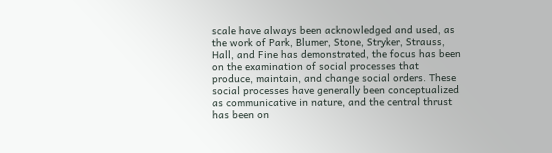scale have always been acknowledged and used, as the work of Park, Blumer, Stone, Stryker, Strauss, Hall, and Fine has demonstrated, the focus has been on the examination of social processes that produce, maintain, and change social orders. These social processes have generally been conceptualized as communicative in nature, and the central thrust has been on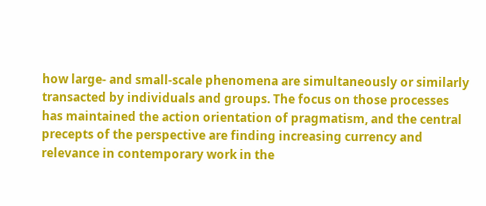how large- and small-scale phenomena are simultaneously or similarly transacted by individuals and groups. The focus on those processes has maintained the action orientation of pragmatism, and the central precepts of the perspective are finding increasing currency and relevance in contemporary work in the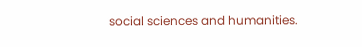social sciences and humanities.